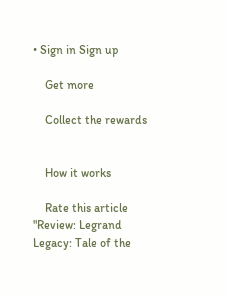• Sign in Sign up

    Get more

    Collect the rewards


    How it works

    Rate this article "Review: Legrand Legacy: Tale of the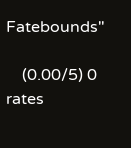Fatebounds"

    (0.00/5) 0 rates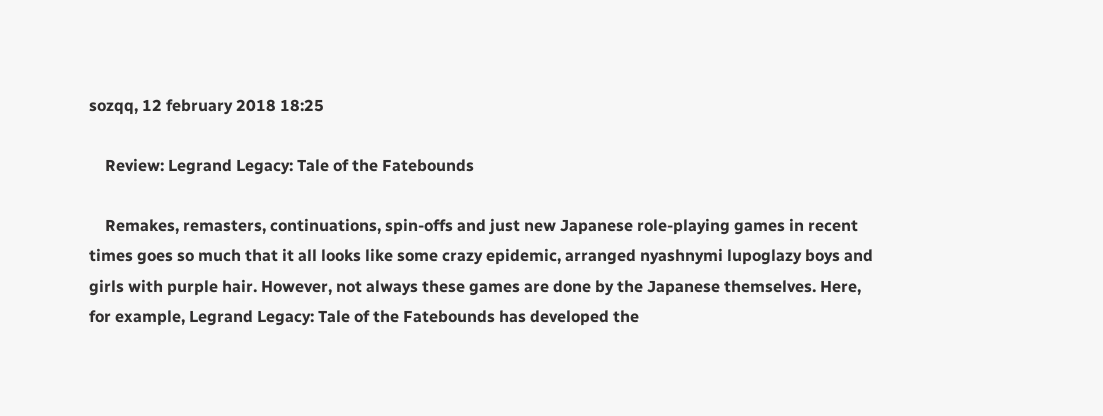sozqq, 12 february 2018 18:25

    Review: Legrand Legacy: Tale of the Fatebounds

    Remakes, remasters, continuations, spin-offs and just new Japanese role-playing games in recent times goes so much that it all looks like some crazy epidemic, arranged nyashnymi lupoglazy boys and girls with purple hair. However, not always these games are done by the Japanese themselves. Here, for example, Legrand Legacy: Tale of the Fatebounds has developed the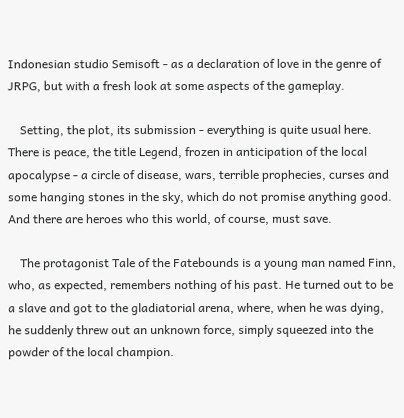Indonesian studio Semisoft - as a declaration of love in the genre of JRPG, but with a fresh look at some aspects of the gameplay.

    Setting, the plot, its submission - everything is quite usual here. There is peace, the title Legend, frozen in anticipation of the local apocalypse - a circle of disease, wars, terrible prophecies, curses and some hanging stones in the sky, which do not promise anything good. And there are heroes who this world, of course, must save.

    The protagonist Tale of the Fatebounds is a young man named Finn, who, as expected, remembers nothing of his past. He turned out to be a slave and got to the gladiatorial arena, where, when he was dying, he suddenly threw out an unknown force, simply squeezed into the powder of the local champion.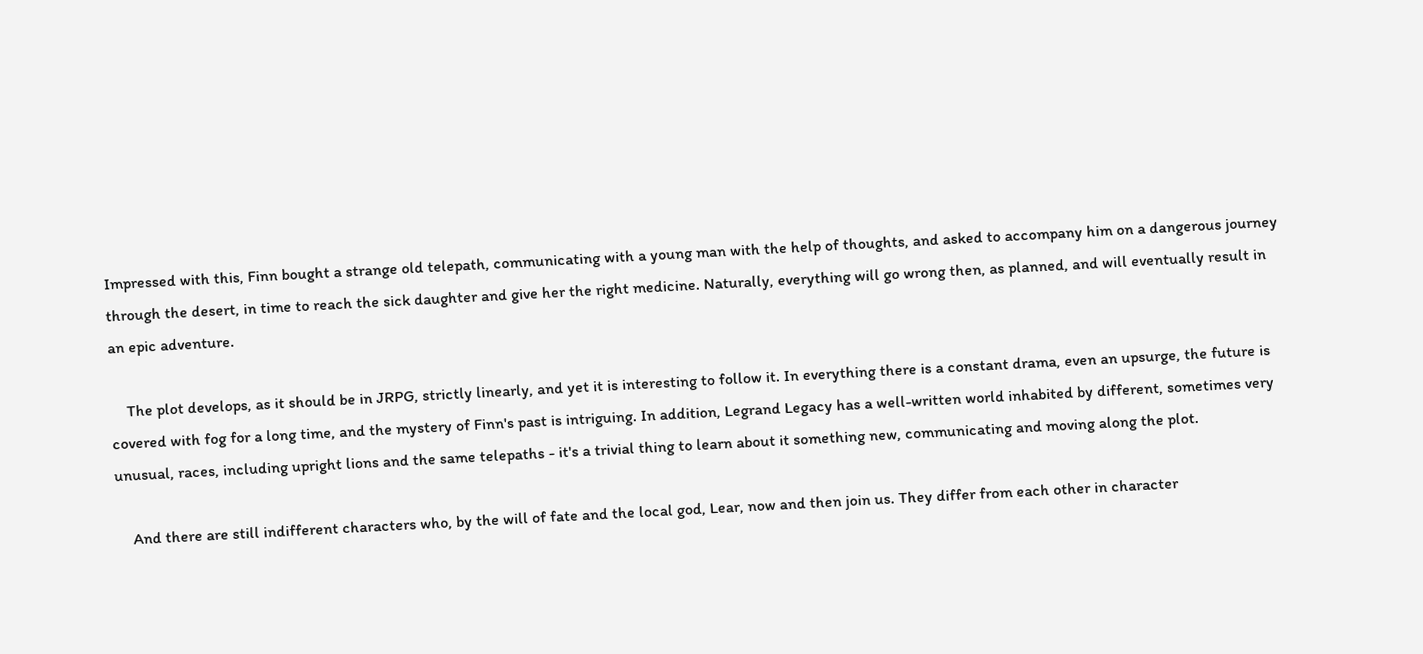Impressed with this, Finn bought a strange old telepath, communicating with a young man with the help of thoughts, and asked to accompany him on a dangerous journey through the desert, in time to reach the sick daughter and give her the right medicine. Naturally, everything will go wrong then, as planned, and will eventually result in an epic adventure.

    The plot develops, as it should be in JRPG, strictly linearly, and yet it is interesting to follow it. In everything there is a constant drama, even an upsurge, the future is covered with fog for a long time, and the mystery of Finn's past is intriguing. In addition, Legrand Legacy has a well-written world inhabited by different, sometimes very unusual, races, including upright lions and the same telepaths - it's a trivial thing to learn about it something new, communicating and moving along the plot.

    And there are still indifferent characters who, by the will of fate and the local god, Lear, now and then join us. They differ from each other in character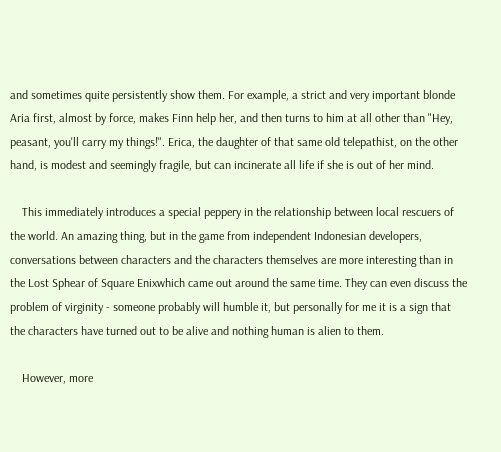and sometimes quite persistently show them. For example, a strict and very important blonde Aria first, almost by force, makes Finn help her, and then turns to him at all other than "Hey, peasant, you'll carry my things!". Erica, the daughter of that same old telepathist, on the other hand, is modest and seemingly fragile, but can incinerate all life if she is out of her mind.

    This immediately introduces a special peppery in the relationship between local rescuers of the world. An amazing thing, but in the game from independent Indonesian developers, conversations between characters and the characters themselves are more interesting than in the Lost Sphear of Square Enixwhich came out around the same time. They can even discuss the problem of virginity - someone probably will humble it, but personally for me it is a sign that the characters have turned out to be alive and nothing human is alien to them.

    However, more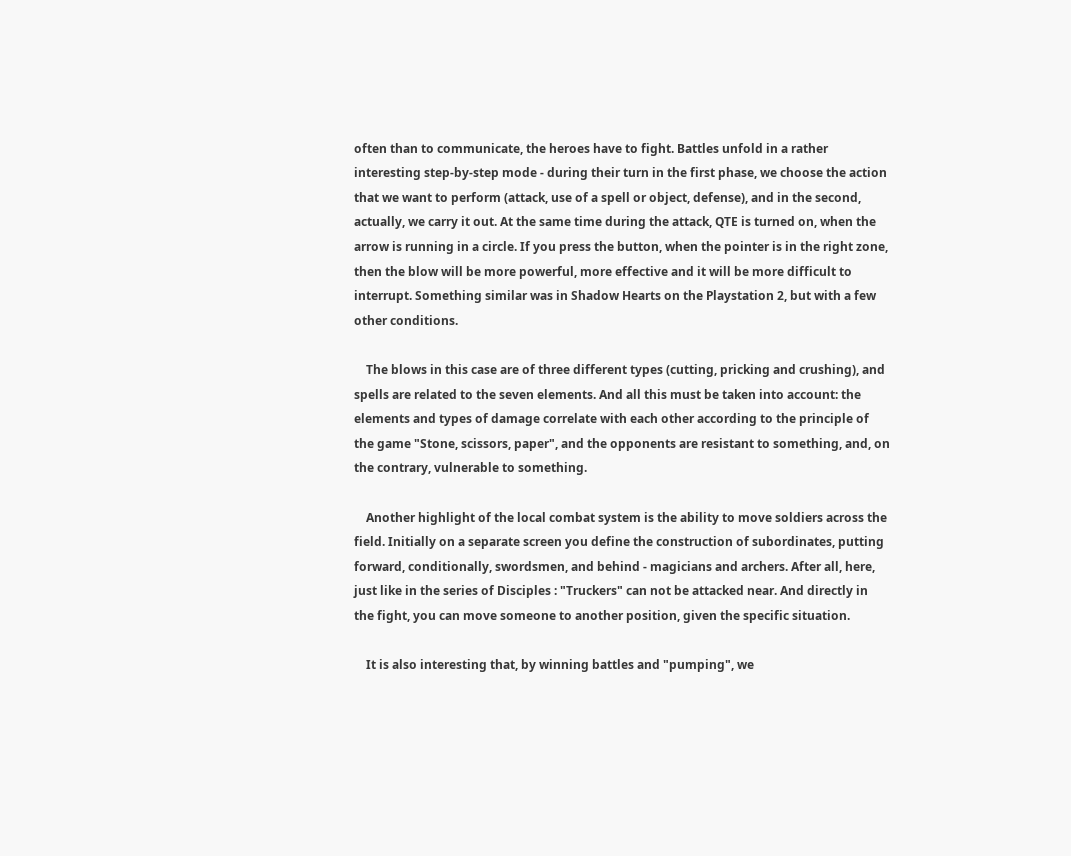often than to communicate, the heroes have to fight. Battles unfold in a rather interesting step-by-step mode - during their turn in the first phase, we choose the action that we want to perform (attack, use of a spell or object, defense), and in the second, actually, we carry it out. At the same time during the attack, QTE is turned on, when the arrow is running in a circle. If you press the button, when the pointer is in the right zone, then the blow will be more powerful, more effective and it will be more difficult to interrupt. Something similar was in Shadow Hearts on the Playstation 2, but with a few other conditions.

    The blows in this case are of three different types (cutting, pricking and crushing), and spells are related to the seven elements. And all this must be taken into account: the elements and types of damage correlate with each other according to the principle of the game "Stone, scissors, paper", and the opponents are resistant to something, and, on the contrary, vulnerable to something.

    Another highlight of the local combat system is the ability to move soldiers across the field. Initially on a separate screen you define the construction of subordinates, putting forward, conditionally, swordsmen, and behind - magicians and archers. After all, here, just like in the series of Disciples : "Truckers" can not be attacked near. And directly in the fight, you can move someone to another position, given the specific situation.

    It is also interesting that, by winning battles and "pumping", we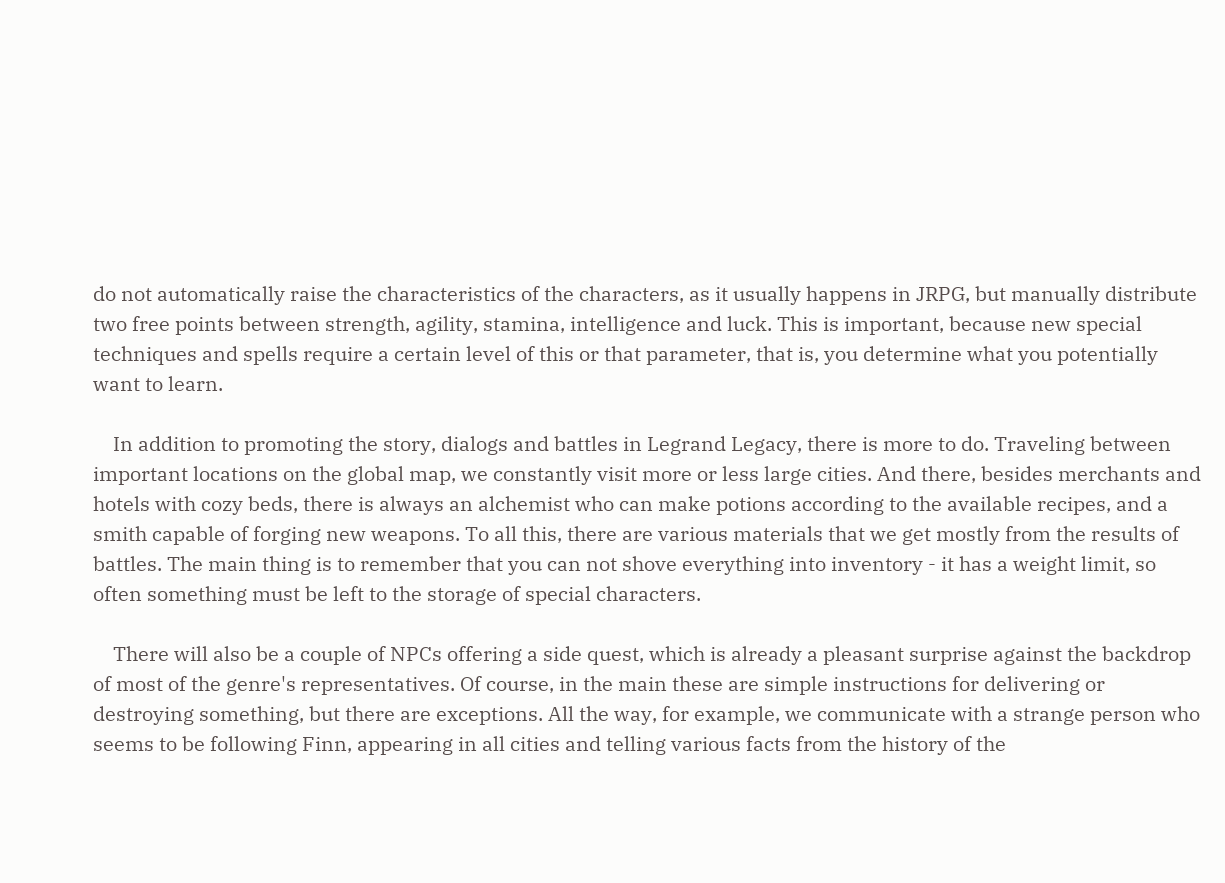do not automatically raise the characteristics of the characters, as it usually happens in JRPG, but manually distribute two free points between strength, agility, stamina, intelligence and luck. This is important, because new special techniques and spells require a certain level of this or that parameter, that is, you determine what you potentially want to learn.

    In addition to promoting the story, dialogs and battles in Legrand Legacy, there is more to do. Traveling between important locations on the global map, we constantly visit more or less large cities. And there, besides merchants and hotels with cozy beds, there is always an alchemist who can make potions according to the available recipes, and a smith capable of forging new weapons. To all this, there are various materials that we get mostly from the results of battles. The main thing is to remember that you can not shove everything into inventory - it has a weight limit, so often something must be left to the storage of special characters.

    There will also be a couple of NPCs offering a side quest, which is already a pleasant surprise against the backdrop of most of the genre's representatives. Of course, in the main these are simple instructions for delivering or destroying something, but there are exceptions. All the way, for example, we communicate with a strange person who seems to be following Finn, appearing in all cities and telling various facts from the history of the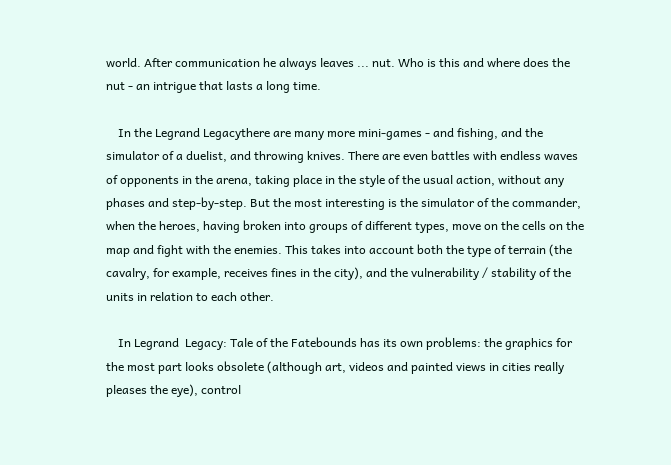world. After communication he always leaves ... nut. Who is this and where does the nut - an intrigue that lasts a long time.

    In the Legrand Legacythere are many more mini-games - and fishing, and the simulator of a duelist, and throwing knives. There are even battles with endless waves of opponents in the arena, taking place in the style of the usual action, without any phases and step-by-step. But the most interesting is the simulator of the commander, when the heroes, having broken into groups of different types, move on the cells on the map and fight with the enemies. This takes into account both the type of terrain (the cavalry, for example, receives fines in the city), and the vulnerability / stability of the units in relation to each other.

    In Legrand  Legacy: Tale of the Fatebounds has its own problems: the graphics for the most part looks obsolete (although art, videos and painted views in cities really pleases the eye), control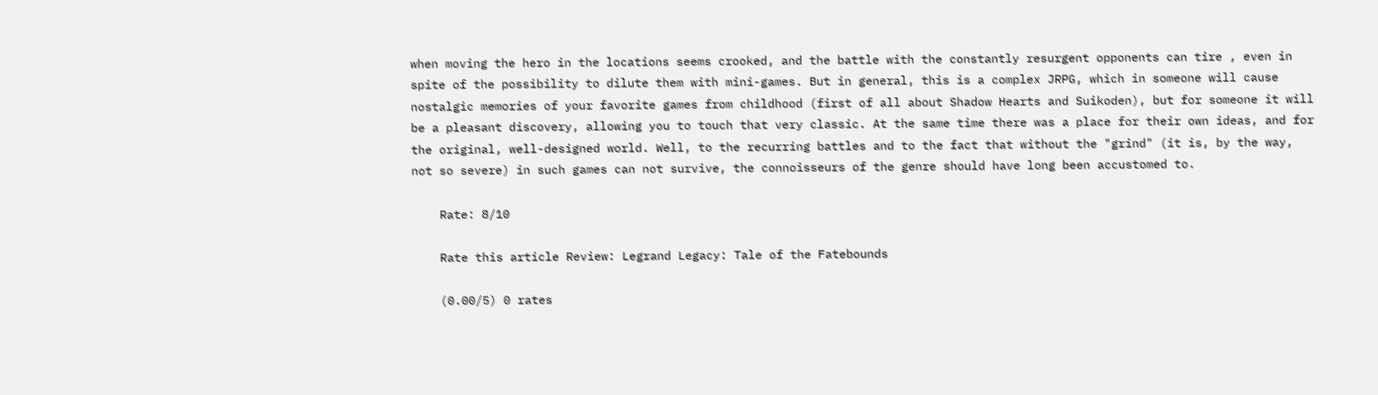when moving the hero in the locations seems crooked, and the battle with the constantly resurgent opponents can tire , even in spite of the possibility to dilute them with mini-games. But in general, this is a complex JRPG, which in someone will cause nostalgic memories of your favorite games from childhood (first of all about Shadow Hearts and Suikoden), but for someone it will be a pleasant discovery, allowing you to touch that very classic. At the same time there was a place for their own ideas, and for the original, well-designed world. Well, to the recurring battles and to the fact that without the "grind" (it is, by the way, not so severe) in such games can not survive, the connoisseurs of the genre should have long been accustomed to.

    Rate: 8/10

    Rate this article Review: Legrand Legacy: Tale of the Fatebounds

    (0.00/5) 0 rates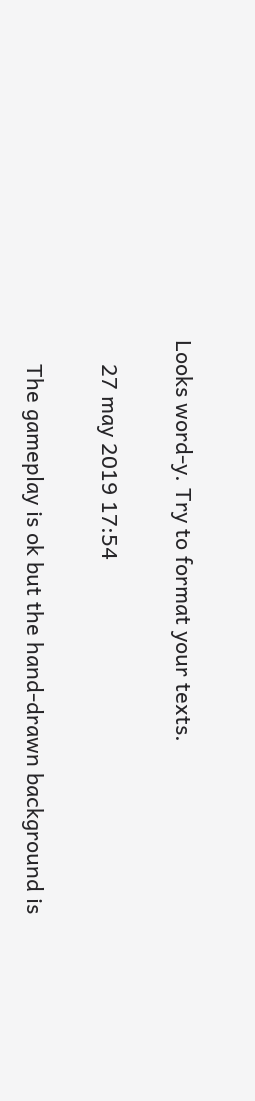Looks word-y. Try to format your texts.

    27 may 2019 17:54

    The gameplay is ok but the hand-drawn background is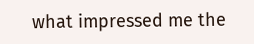what impressed me the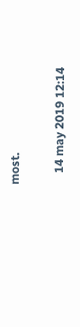most.

    14 may 2019 12:14